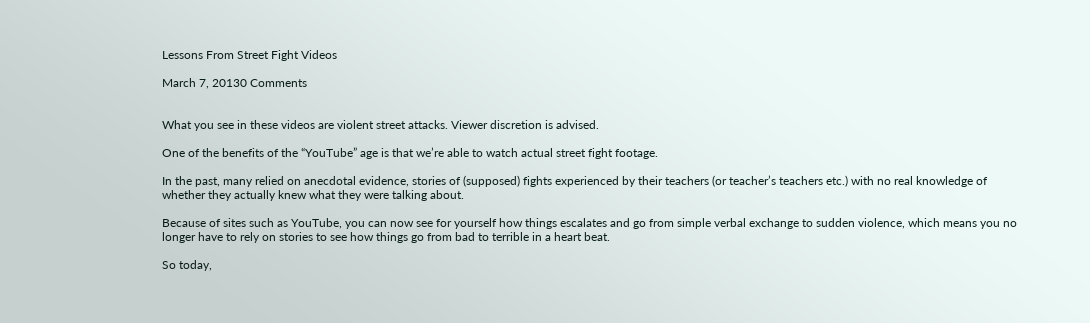Lessons From Street Fight Videos

March 7, 20130 Comments


What you see in these videos are violent street attacks. Viewer discretion is advised.

One of the benefits of the “YouTube” age is that we’re able to watch actual street fight footage.

In the past, many relied on anecdotal evidence, stories of (supposed) fights experienced by their teachers (or teacher’s teachers etc.) with no real knowledge of whether they actually knew what they were talking about.

Because of sites such as YouTube, you can now see for yourself how things escalates and go from simple verbal exchange to sudden violence, which means you no longer have to rely on stories to see how things go from bad to terrible in a heart beat.

So today,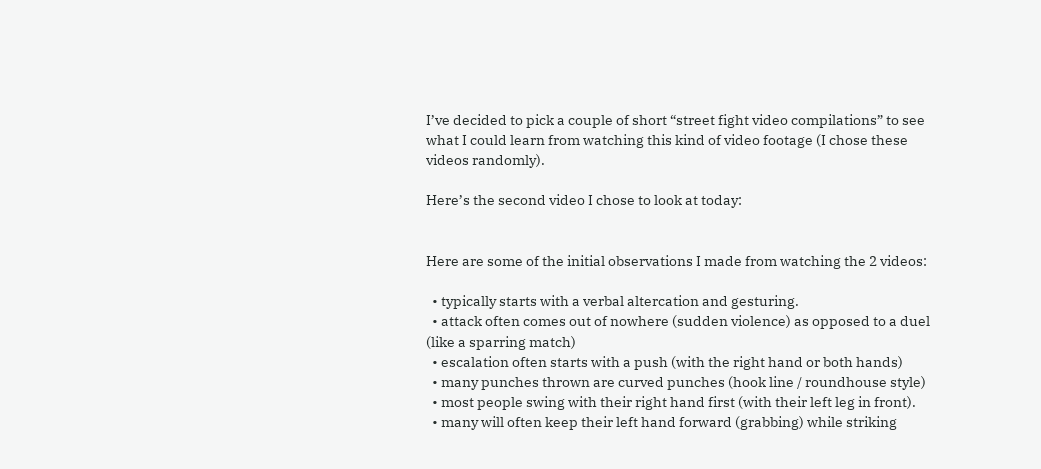I’ve decided to pick a couple of short “street fight video compilations” to see what I could learn from watching this kind of video footage (I chose these videos randomly).

Here’s the second video I chose to look at today:


Here are some of the initial observations I made from watching the 2 videos:

  • typically starts with a verbal altercation and gesturing.
  • attack often comes out of nowhere (sudden violence) as opposed to a duel (like a sparring match)
  • escalation often starts with a push (with the right hand or both hands)
  • many punches thrown are curved punches (hook line / roundhouse style)
  • most people swing with their right hand first (with their left leg in front).
  • many will often keep their left hand forward (grabbing) while striking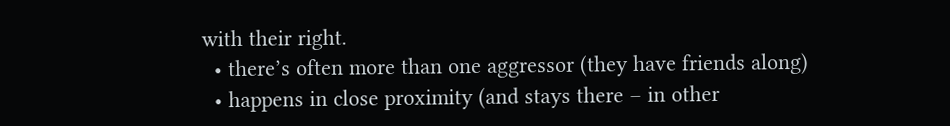with their right.
  • there’s often more than one aggressor (they have friends along)
  • happens in close proximity (and stays there – in other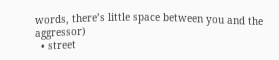words, there’s little space between you and the aggressor)
  • street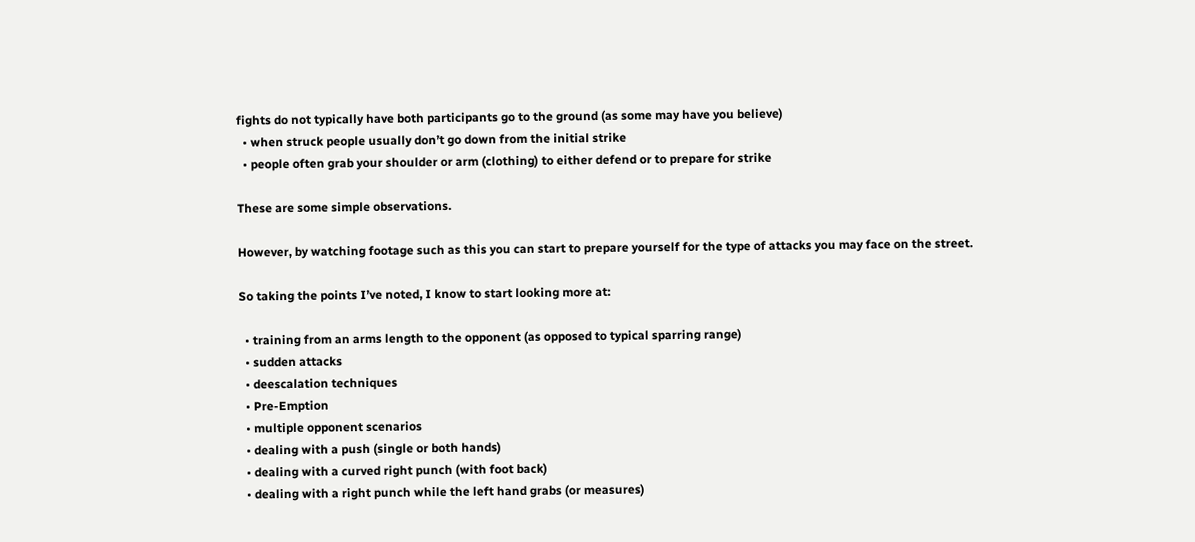fights do not typically have both participants go to the ground (as some may have you believe)
  • when struck people usually don’t go down from the initial strike
  • people often grab your shoulder or arm (clothing) to either defend or to prepare for strike

These are some simple observations.

However, by watching footage such as this you can start to prepare yourself for the type of attacks you may face on the street.

So taking the points I’ve noted, I know to start looking more at:

  • training from an arms length to the opponent (as opposed to typical sparring range)
  • sudden attacks
  • deescalation techniques
  • Pre-Emption
  • multiple opponent scenarios
  • dealing with a push (single or both hands)
  • dealing with a curved right punch (with foot back)
  • dealing with a right punch while the left hand grabs (or measures)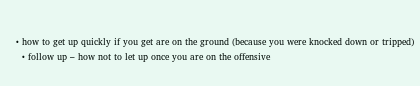• how to get up quickly if you get are on the ground (because you were knocked down or tripped)
  • follow up – how not to let up once you are on the offensive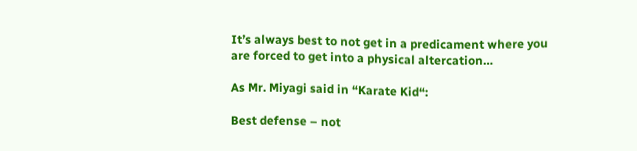It’s always best to not get in a predicament where you are forced to get into a physical altercation…

As Mr. Miyagi said in “Karate Kid“:

Best defense – not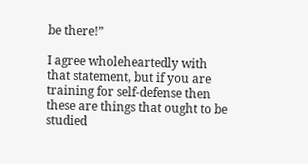be there!”

I agree wholeheartedly with that statement, but if you are training for self-defense then these are things that ought to be studied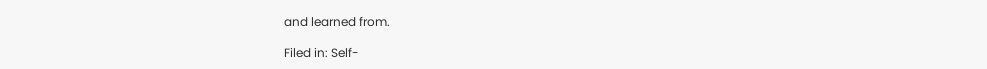and learned from.

Filed in: Self-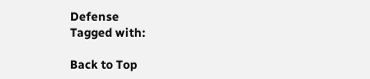Defense
Tagged with:

Back to Top